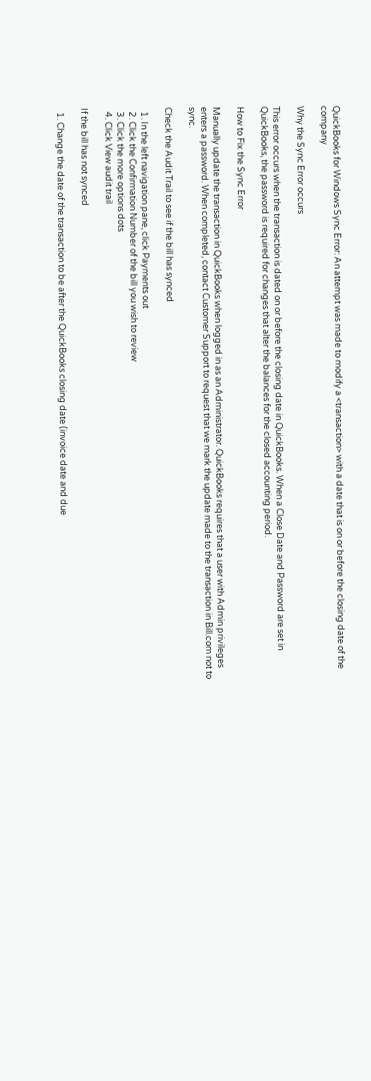QuickBooks for Windows Sync Error: An attempt was made to modify a <transaction> with a date that is on or before the closing date of the company

Why the Sync Error occurs

This error occurs when the transaction is dated on or before the closing date in QuickBooks. When a Close Date and Password are set in QuickBooks, the password is required for changes that alter the balances for the closed accounting period.

How to Fix the Sync Error

Manually update the transaction in QuickBooks when logged in as an Administrator. QuickBooks requires that a user with Admin privileges enters a password. When completed, contact Customer Support to request that we mark the update made to the transaction in Bill.com not to sync.

Check the Audit Trail to see if the bill has synced

  1. In the left navigation pane, click Payments out
  2. Click the Confirmation Number of the bill you wish to review
  3. Click the more options dots
  4. Click View audit trail

If the bill has not synced

  1. Change the date of the transaction to be after the QuickBooks closing date (invoice date and due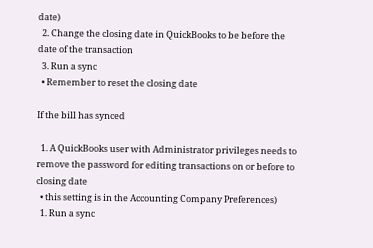date)
  2. Change the closing date in QuickBooks to be before the date of the transaction
  3. Run a sync
  • Remember to reset the closing date

If the bill has synced

  1. A QuickBooks user with Administrator privileges needs to remove the password for editing transactions on or before to closing date
  • this setting is in the Accounting Company Preferences)
  1. Run a sync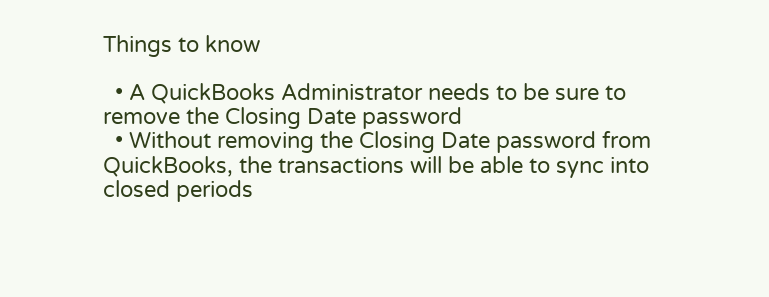Things to know

  • A QuickBooks Administrator needs to be sure to remove the Closing Date password
  • Without removing the Closing Date password from QuickBooks, the transactions will be able to sync into closed periods